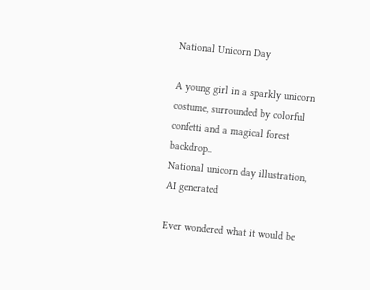National Unicorn Day

A young girl in a sparkly unicorn costume, surrounded by colorful confetti and a magical forest backdrop..
National unicorn day illustration, AI generated

Ever wondered what it would be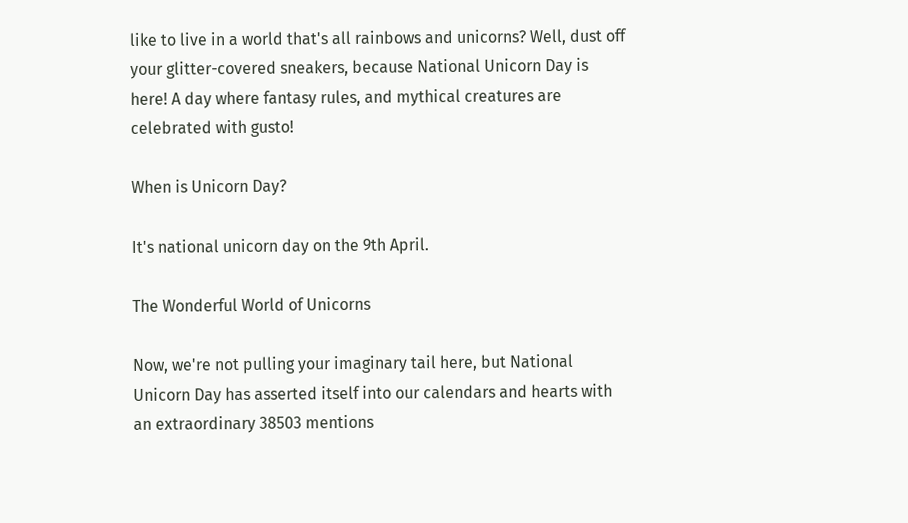like to live in a world that's all rainbows and unicorns? Well, dust off your glitter-covered sneakers, because National Unicorn Day is here! A day where fantasy rules, and mythical creatures are celebrated with gusto!

When is Unicorn Day?

It's national unicorn day on the 9th April.

The Wonderful World of Unicorns

Now, we're not pulling your imaginary tail here, but National Unicorn Day has asserted itself into our calendars and hearts with an extraordinary 38503 mentions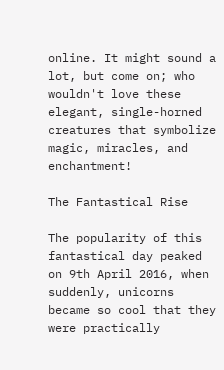online. It might sound a lot, but come on; who wouldn't love these elegant, single-horned creatures that symbolize magic, miracles, and enchantment!

The Fantastical Rise

The popularity of this fantastical day peaked on 9th April 2016, when suddenly, unicorns became so cool that they were practically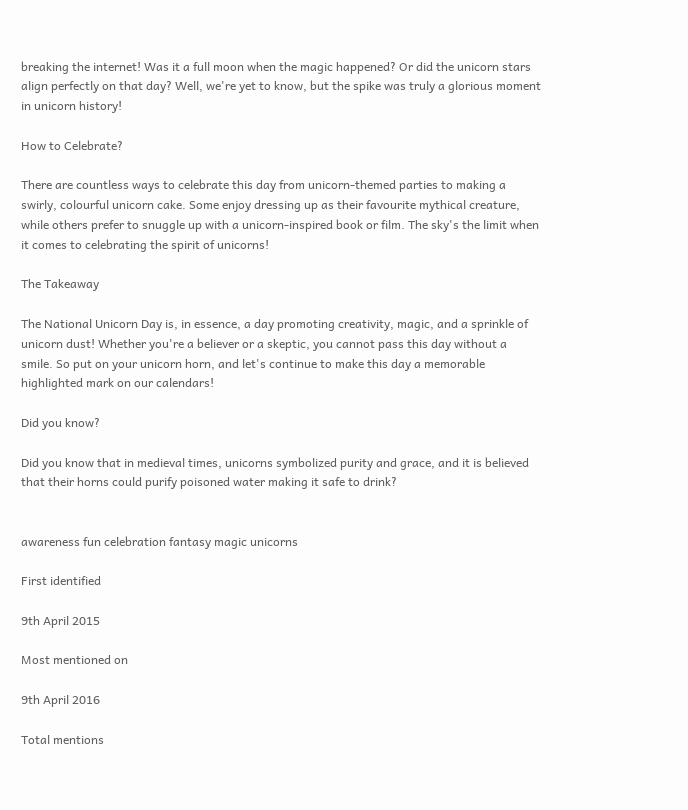breaking the internet! Was it a full moon when the magic happened? Or did the unicorn stars align perfectly on that day? Well, we're yet to know, but the spike was truly a glorious moment in unicorn history!

How to Celebrate?

There are countless ways to celebrate this day from unicorn-themed parties to making a swirly, colourful unicorn cake. Some enjoy dressing up as their favourite mythical creature, while others prefer to snuggle up with a unicorn-inspired book or film. The sky's the limit when it comes to celebrating the spirit of unicorns!

The Takeaway

The National Unicorn Day is, in essence, a day promoting creativity, magic, and a sprinkle of unicorn dust! Whether you're a believer or a skeptic, you cannot pass this day without a smile. So put on your unicorn horn, and let's continue to make this day a memorable highlighted mark on our calendars!

Did you know?

Did you know that in medieval times, unicorns symbolized purity and grace, and it is believed that their horns could purify poisoned water making it safe to drink?


awareness fun celebration fantasy magic unicorns

First identified

9th April 2015

Most mentioned on

9th April 2016

Total mentions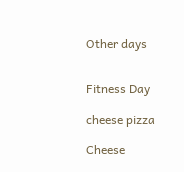Other days


Fitness Day

cheese pizza

Cheese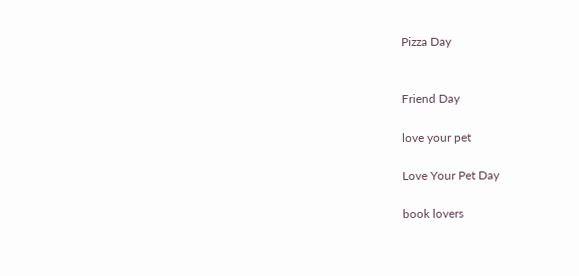Pizza Day


Friend Day

love your pet

Love Your Pet Day

book lovers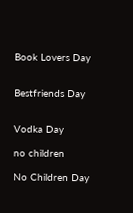Book Lovers Day


Bestfriends Day


Vodka Day

no children

No Children Day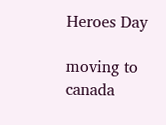Heroes Day

moving to canada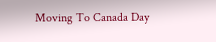Moving To Canada Day